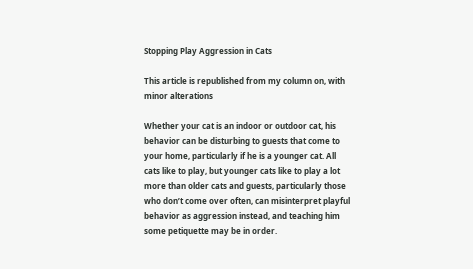Stopping Play Aggression in Cats

This article is republished from my column on, with minor alterations

Whether your cat is an indoor or outdoor cat, his behavior can be disturbing to guests that come to your home, particularly if he is a younger cat. All cats like to play, but younger cats like to play a lot more than older cats and guests, particularly those who don’t come over often, can misinterpret playful behavior as aggression instead, and teaching him some petiquette may be in order.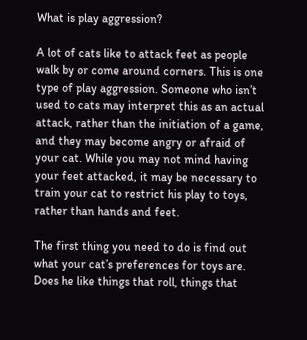What is play aggression?

A lot of cats like to attack feet as people walk by or come around corners. This is one type of play aggression. Someone who isn’t used to cats may interpret this as an actual attack, rather than the initiation of a game, and they may become angry or afraid of your cat. While you may not mind having your feet attacked, it may be necessary to train your cat to restrict his play to toys, rather than hands and feet.

The first thing you need to do is find out what your cat’s preferences for toys are. Does he like things that roll, things that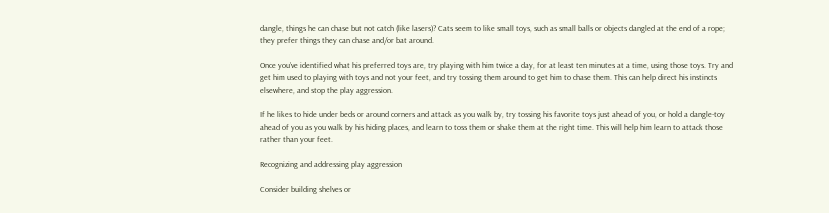dangle, things he can chase but not catch (like lasers)? Cats seem to like small toys, such as small balls or objects dangled at the end of a rope; they prefer things they can chase and/or bat around.

Once you’ve identified what his preferred toys are, try playing with him twice a day, for at least ten minutes at a time, using those toys. Try and get him used to playing with toys and not your feet, and try tossing them around to get him to chase them. This can help direct his instincts elsewhere, and stop the play aggression.

If he likes to hide under beds or around corners and attack as you walk by, try tossing his favorite toys just ahead of you, or hold a dangle-toy ahead of you as you walk by his hiding places, and learn to toss them or shake them at the right time. This will help him learn to attack those rather than your feet.

Recognizing and addressing play aggression

Consider building shelves or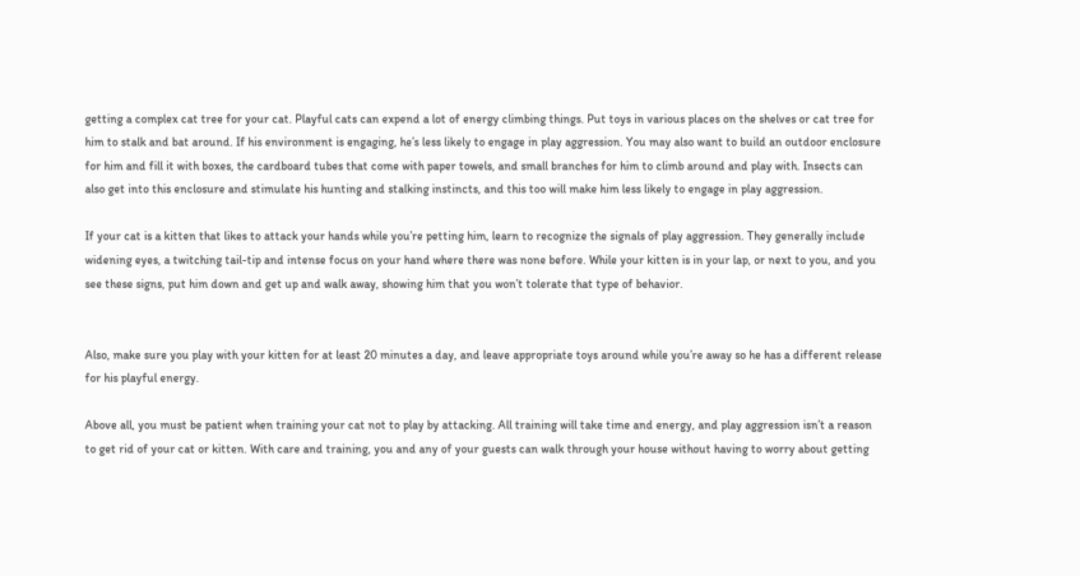getting a complex cat tree for your cat. Playful cats can expend a lot of energy climbing things. Put toys in various places on the shelves or cat tree for him to stalk and bat around. If his environment is engaging, he’s less likely to engage in play aggression. You may also want to build an outdoor enclosure for him and fill it with boxes, the cardboard tubes that come with paper towels, and small branches for him to climb around and play with. Insects can also get into this enclosure and stimulate his hunting and stalking instincts, and this too will make him less likely to engage in play aggression.

If your cat is a kitten that likes to attack your hands while you’re petting him, learn to recognize the signals of play aggression. They generally include widening eyes, a twitching tail-tip and intense focus on your hand where there was none before. While your kitten is in your lap, or next to you, and you see these signs, put him down and get up and walk away, showing him that you won’t tolerate that type of behavior.


Also, make sure you play with your kitten for at least 20 minutes a day, and leave appropriate toys around while you’re away so he has a different release for his playful energy.

Above all, you must be patient when training your cat not to play by attacking. All training will take time and energy, and play aggression isn’t a reason to get rid of your cat or kitten. With care and training, you and any of your guests can walk through your house without having to worry about getting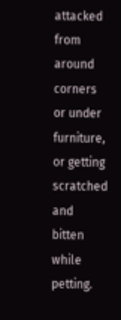attacked from around corners or under furniture, or getting scratched and bitten while petting.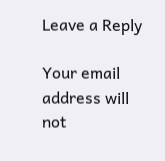Leave a Reply

Your email address will not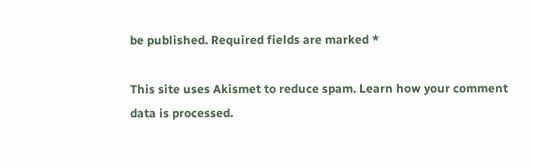be published. Required fields are marked *

This site uses Akismet to reduce spam. Learn how your comment data is processed.